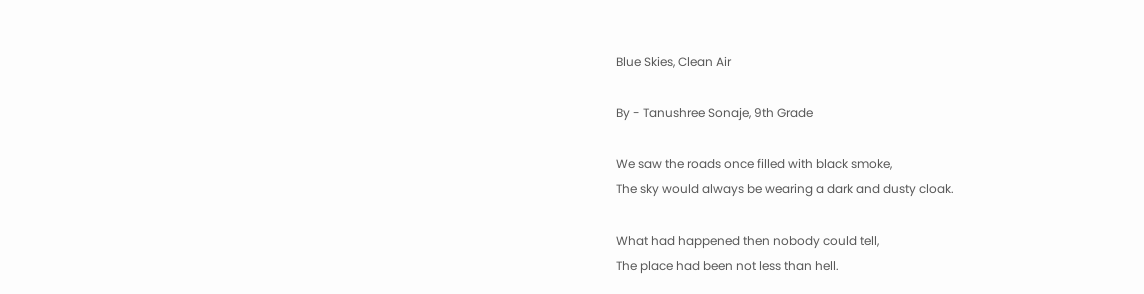Blue Skies, Clean Air

By - Tanushree Sonaje, 9th Grade

We saw the roads once filled with black smoke,
The sky would always be wearing a dark and dusty cloak.

What had happened then nobody could tell,
The place had been not less than hell.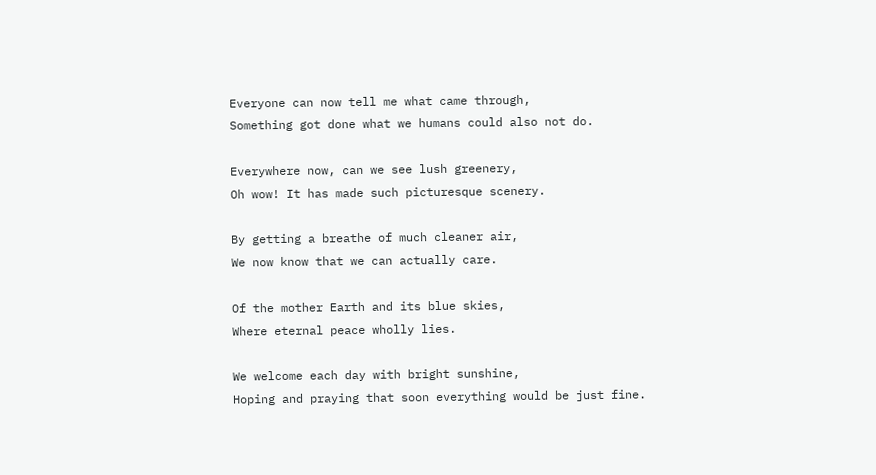Everyone can now tell me what came through,
Something got done what we humans could also not do.

Everywhere now, can we see lush greenery,
Oh wow! It has made such picturesque scenery.

By getting a breathe of much cleaner air,
We now know that we can actually care.

Of the mother Earth and its blue skies,
Where eternal peace wholly lies.

We welcome each day with bright sunshine,
Hoping and praying that soon everything would be just fine.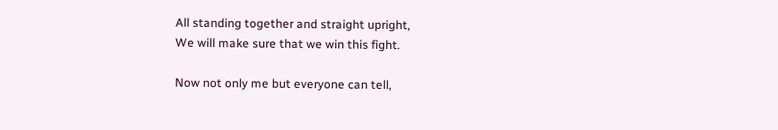All standing together and straight upright,
We will make sure that we win this fight.

Now not only me but everyone can tell,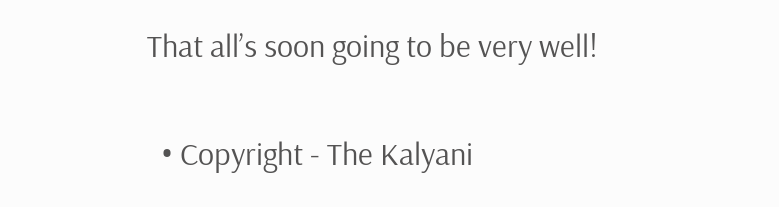That all’s soon going to be very well!

  • Copyright - The Kalyani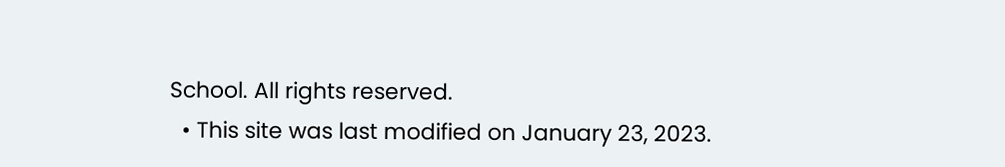School. All rights reserved.
  • This site was last modified on January 23, 2023.